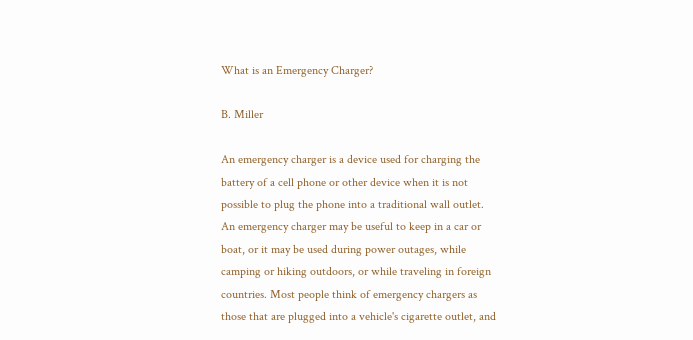What is an Emergency Charger?

B. Miller

An emergency charger is a device used for charging the battery of a cell phone or other device when it is not possible to plug the phone into a traditional wall outlet. An emergency charger may be useful to keep in a car or boat, or it may be used during power outages, while camping or hiking outdoors, or while traveling in foreign countries. Most people think of emergency chargers as those that are plugged into a vehicle's cigarette outlet, and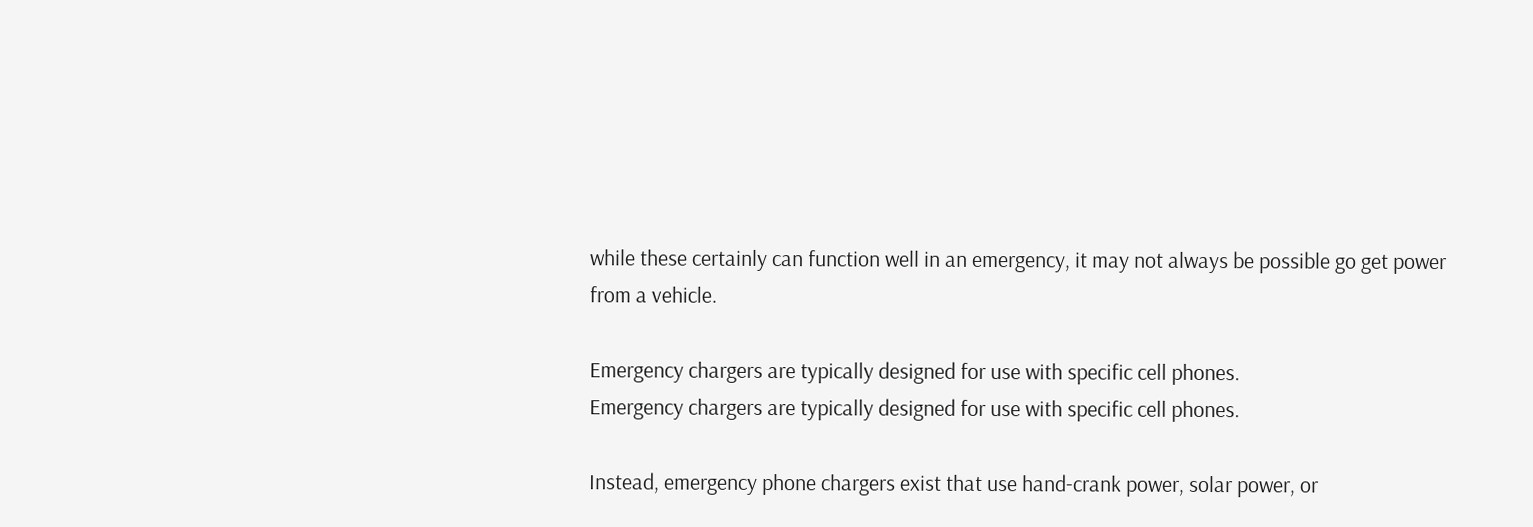while these certainly can function well in an emergency, it may not always be possible go get power from a vehicle.

Emergency chargers are typically designed for use with specific cell phones.
Emergency chargers are typically designed for use with specific cell phones.

Instead, emergency phone chargers exist that use hand-crank power, solar power, or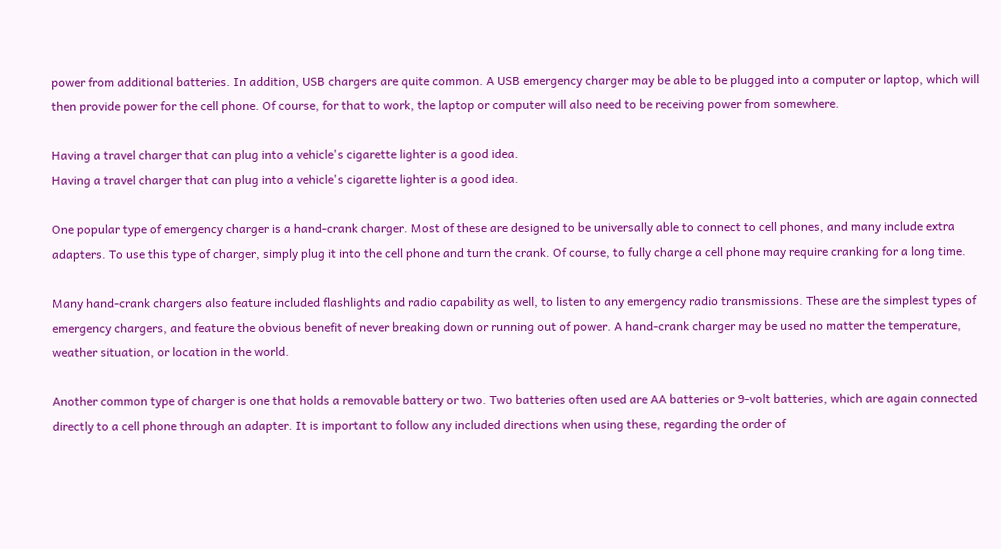power from additional batteries. In addition, USB chargers are quite common. A USB emergency charger may be able to be plugged into a computer or laptop, which will then provide power for the cell phone. Of course, for that to work, the laptop or computer will also need to be receiving power from somewhere.

Having a travel charger that can plug into a vehicle's cigarette lighter is a good idea.
Having a travel charger that can plug into a vehicle's cigarette lighter is a good idea.

One popular type of emergency charger is a hand-crank charger. Most of these are designed to be universally able to connect to cell phones, and many include extra adapters. To use this type of charger, simply plug it into the cell phone and turn the crank. Of course, to fully charge a cell phone may require cranking for a long time.

Many hand-crank chargers also feature included flashlights and radio capability as well, to listen to any emergency radio transmissions. These are the simplest types of emergency chargers, and feature the obvious benefit of never breaking down or running out of power. A hand-crank charger may be used no matter the temperature, weather situation, or location in the world.

Another common type of charger is one that holds a removable battery or two. Two batteries often used are AA batteries or 9-volt batteries, which are again connected directly to a cell phone through an adapter. It is important to follow any included directions when using these, regarding the order of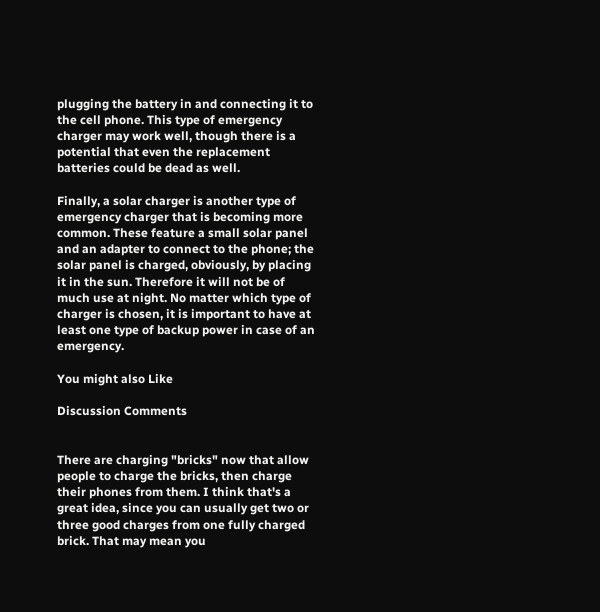plugging the battery in and connecting it to the cell phone. This type of emergency charger may work well, though there is a potential that even the replacement batteries could be dead as well.

Finally, a solar charger is another type of emergency charger that is becoming more common. These feature a small solar panel and an adapter to connect to the phone; the solar panel is charged, obviously, by placing it in the sun. Therefore it will not be of much use at night. No matter which type of charger is chosen, it is important to have at least one type of backup power in case of an emergency.

You might also Like

Discussion Comments


There are charging "bricks" now that allow people to charge the bricks, then charge their phones from them. I think that's a great idea, since you can usually get two or three good charges from one fully charged brick. That may mean you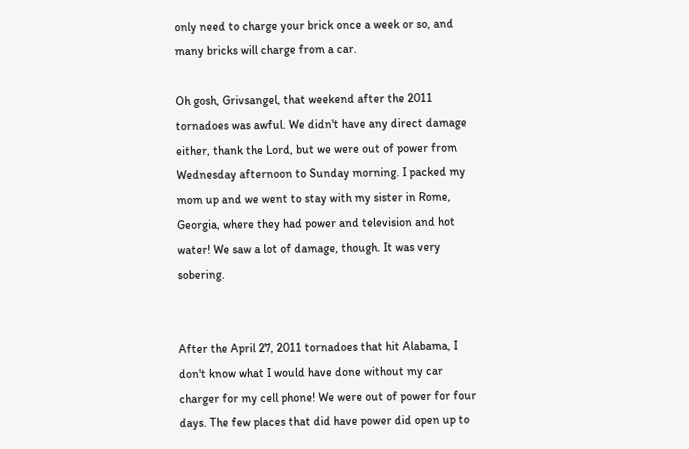only need to charge your brick once a week or so, and many bricks will charge from a car.

Oh gosh, Grivsangel, that weekend after the 2011 tornadoes was awful. We didn't have any direct damage either, thank the Lord, but we were out of power from Wednesday afternoon to Sunday morning. I packed my mom up and we went to stay with my sister in Rome, Georgia, where they had power and television and hot water! We saw a lot of damage, though. It was very sobering.


After the April 27, 2011 tornadoes that hit Alabama, I don't know what I would have done without my car charger for my cell phone! We were out of power for four days. The few places that did have power did open up to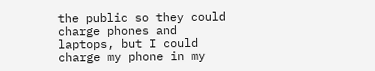the public so they could charge phones and laptops, but I could charge my phone in my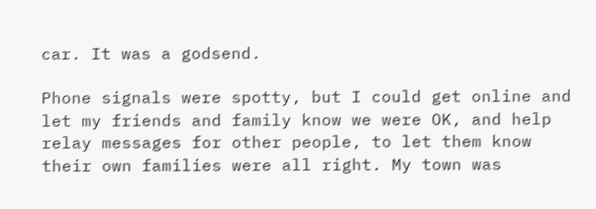car. It was a godsend.

Phone signals were spotty, but I could get online and let my friends and family know we were OK, and help relay messages for other people, to let them know their own families were all right. My town was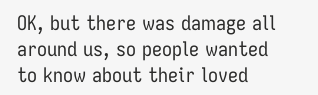OK, but there was damage all around us, so people wanted to know about their loved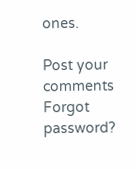ones.

Post your comments
Forgot password?